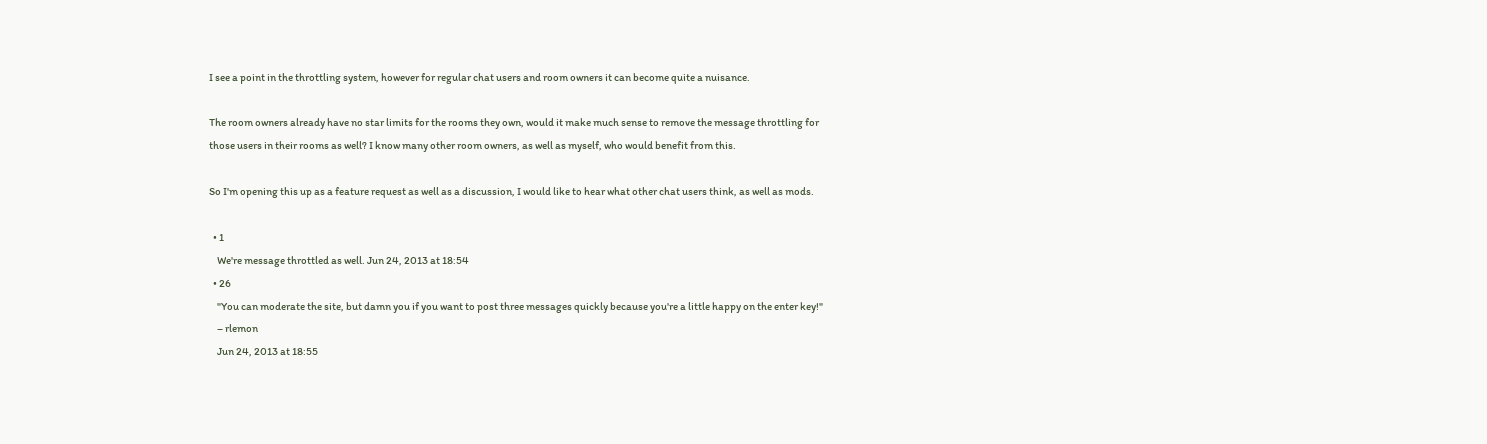I see a point in the throttling system, however for regular chat users and room owners it can become quite a nuisance.

The room owners already have no star limits for the rooms they own, would it make much sense to remove the message throttling for those users in their rooms as well? I know many other room owners, as well as myself, who would benefit from this.

So I'm opening this up as a feature request as well as a discussion, I would like to hear what other chat users think, as well as mods.

  • 1
    We're message throttled as well. Jun 24, 2013 at 18:54
  • 26
    "You can moderate the site, but damn you if you want to post three messages quickly because you're a little happy on the enter key!"
    – rlemon
    Jun 24, 2013 at 18:55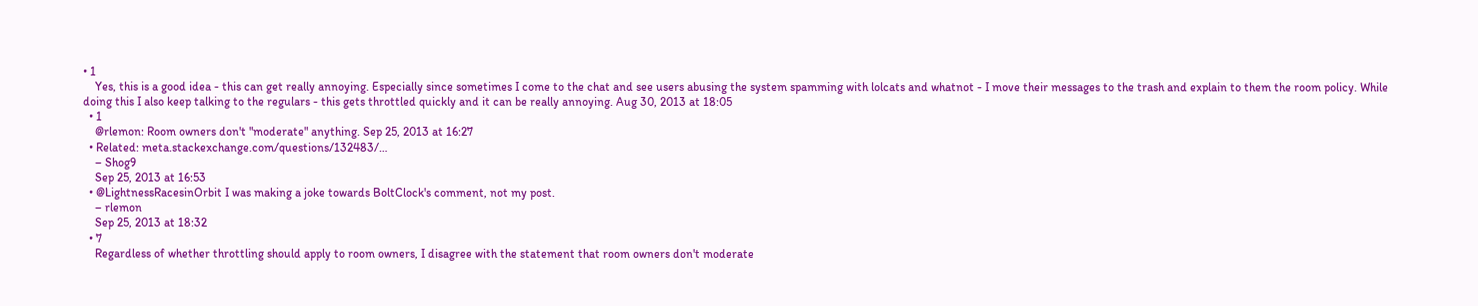• 1
    Yes, this is a good idea - this can get really annoying. Especially since sometimes I come to the chat and see users abusing the system spamming with lolcats and whatnot - I move their messages to the trash and explain to them the room policy. While doing this I also keep talking to the regulars - this gets throttled quickly and it can be really annoying. Aug 30, 2013 at 18:05
  • 1
    @rlemon: Room owners don't "moderate" anything. Sep 25, 2013 at 16:27
  • Related: meta.stackexchange.com/questions/132483/…
    – Shog9
    Sep 25, 2013 at 16:53
  • @LightnessRacesinOrbit I was making a joke towards BoltClock's comment, not my post.
    – rlemon
    Sep 25, 2013 at 18:32
  • 7
    Regardless of whether throttling should apply to room owners, I disagree with the statement that room owners don't moderate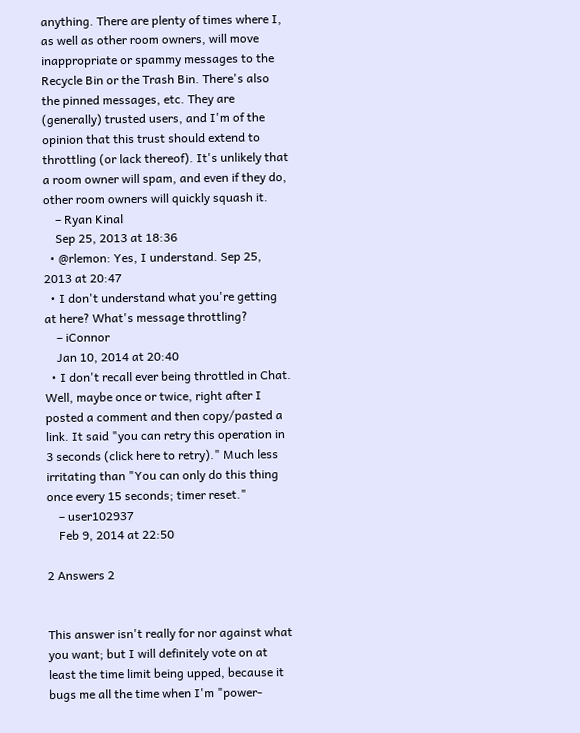anything. There are plenty of times where I, as well as other room owners, will move inappropriate or spammy messages to the Recycle Bin or the Trash Bin. There's also the pinned messages, etc. They are (generally) trusted users, and I'm of the opinion that this trust should extend to throttling (or lack thereof). It's unlikely that a room owner will spam, and even if they do, other room owners will quickly squash it.
    – Ryan Kinal
    Sep 25, 2013 at 18:36
  • @rlemon: Yes, I understand. Sep 25, 2013 at 20:47
  • I don't understand what you're getting at here? What's message throttling?
    – iConnor
    Jan 10, 2014 at 20:40
  • I don't recall ever being throttled in Chat. Well, maybe once or twice, right after I posted a comment and then copy/pasted a link. It said "you can retry this operation in 3 seconds (click here to retry)." Much less irritating than "You can only do this thing once every 15 seconds; timer reset."
    – user102937
    Feb 9, 2014 at 22:50

2 Answers 2


This answer isn't really for nor against what you want; but I will definitely vote on at least the time limit being upped, because it bugs me all the time when I'm "power-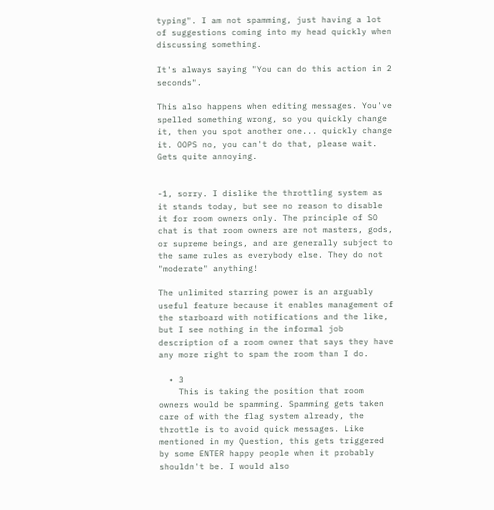typing". I am not spamming, just having a lot of suggestions coming into my head quickly when discussing something.

It's always saying "You can do this action in 2 seconds".

This also happens when editing messages. You've spelled something wrong, so you quickly change it, then you spot another one... quickly change it. OOPS no, you can't do that, please wait. Gets quite annoying.


-1, sorry. I dislike the throttling system as it stands today, but see no reason to disable it for room owners only. The principle of SO chat is that room owners are not masters, gods, or supreme beings, and are generally subject to the same rules as everybody else. They do not "moderate" anything!

The unlimited starring power is an arguably useful feature because it enables management of the starboard with notifications and the like, but I see nothing in the informal job description of a room owner that says they have any more right to spam the room than I do.

  • 3
    This is taking the position that room owners would be spamming. Spamming gets taken care of with the flag system already, the throttle is to avoid quick messages. Like mentioned in my Question, this gets triggered by some ENTER happy people when it probably shouldn't be. I would also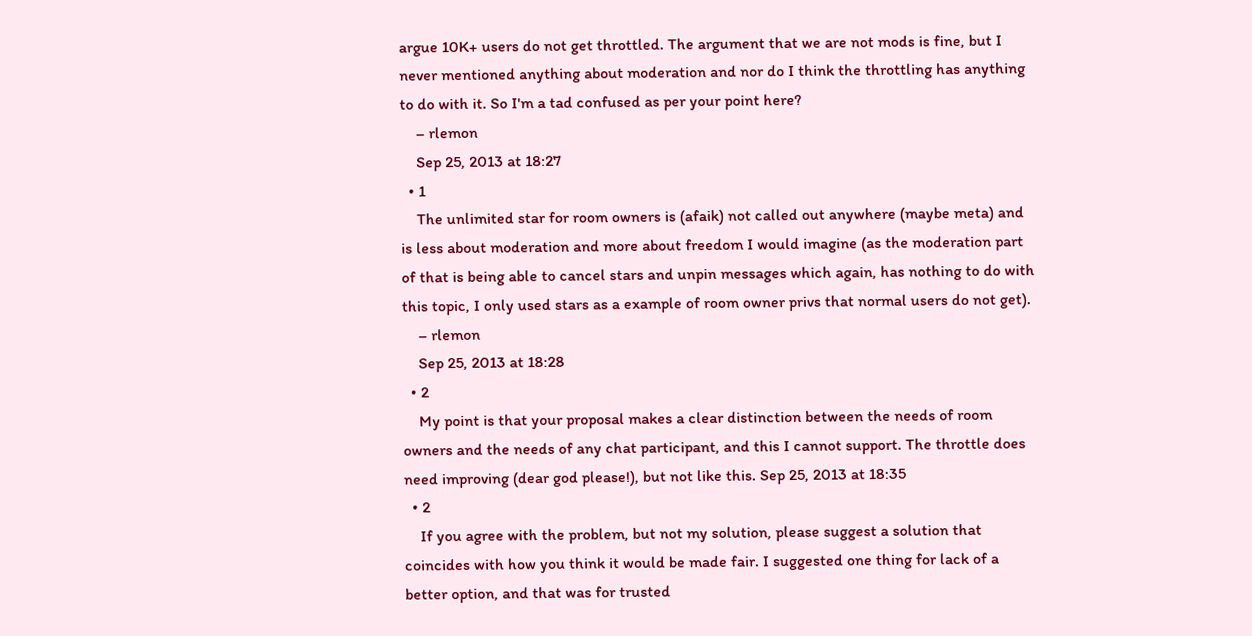argue 10K+ users do not get throttled. The argument that we are not mods is fine, but I never mentioned anything about moderation and nor do I think the throttling has anything to do with it. So I'm a tad confused as per your point here?
    – rlemon
    Sep 25, 2013 at 18:27
  • 1
    The unlimited star for room owners is (afaik) not called out anywhere (maybe meta) and is less about moderation and more about freedom I would imagine (as the moderation part of that is being able to cancel stars and unpin messages which again, has nothing to do with this topic, I only used stars as a example of room owner privs that normal users do not get).
    – rlemon
    Sep 25, 2013 at 18:28
  • 2
    My point is that your proposal makes a clear distinction between the needs of room owners and the needs of any chat participant, and this I cannot support. The throttle does need improving (dear god please!), but not like this. Sep 25, 2013 at 18:35
  • 2
    If you agree with the problem, but not my solution, please suggest a solution that coincides with how you think it would be made fair. I suggested one thing for lack of a better option, and that was for trusted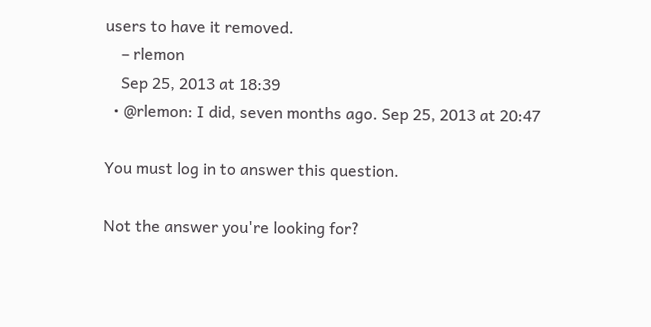users to have it removed.
    – rlemon
    Sep 25, 2013 at 18:39
  • @rlemon: I did, seven months ago. Sep 25, 2013 at 20:47

You must log in to answer this question.

Not the answer you're looking for?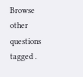Browse other questions tagged .